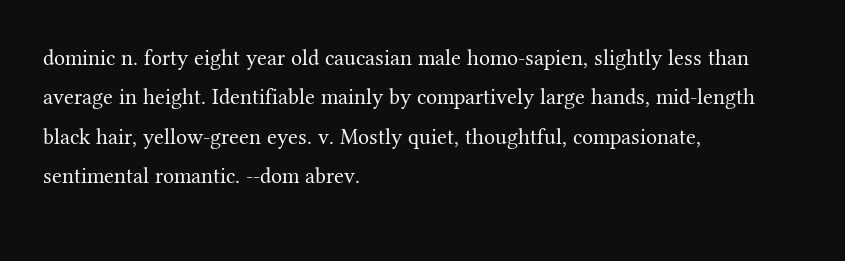dominic n. forty eight year old caucasian male homo-sapien, slightly less than average in height. Identifiable mainly by compartively large hands, mid-length black hair, yellow-green eyes. v. Mostly quiet, thoughtful, compasionate, sentimental romantic. --dom abrev.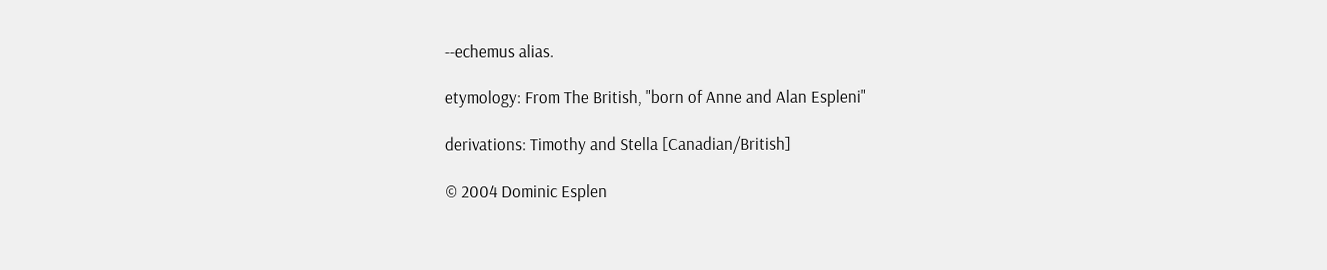--echemus alias.

etymology: From The British, "born of Anne and Alan Espleni"

derivations: Timothy and Stella [Canadian/British]

© 2004 Dominic Esplen